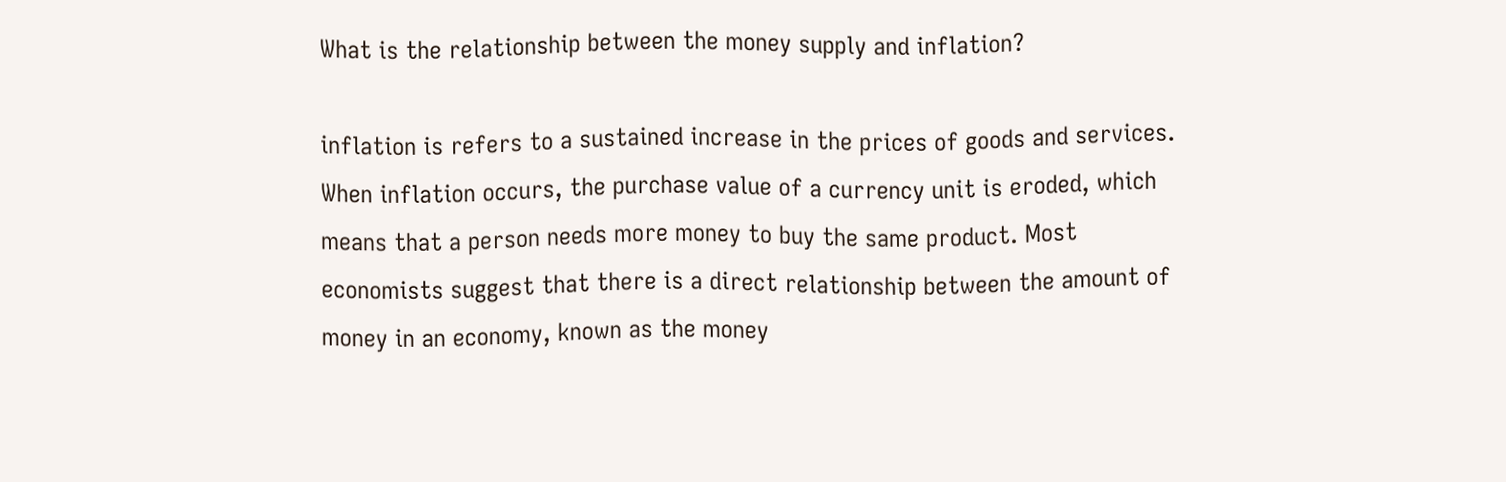What is the relationship between the money supply and inflation?

inflation is refers to a sustained increase in the prices of goods and services. When inflation occurs, the purchase value of a currency unit is eroded, which means that a person needs more money to buy the same product. Most economists suggest that there is a direct relationship between the amount of money in an economy, known as the money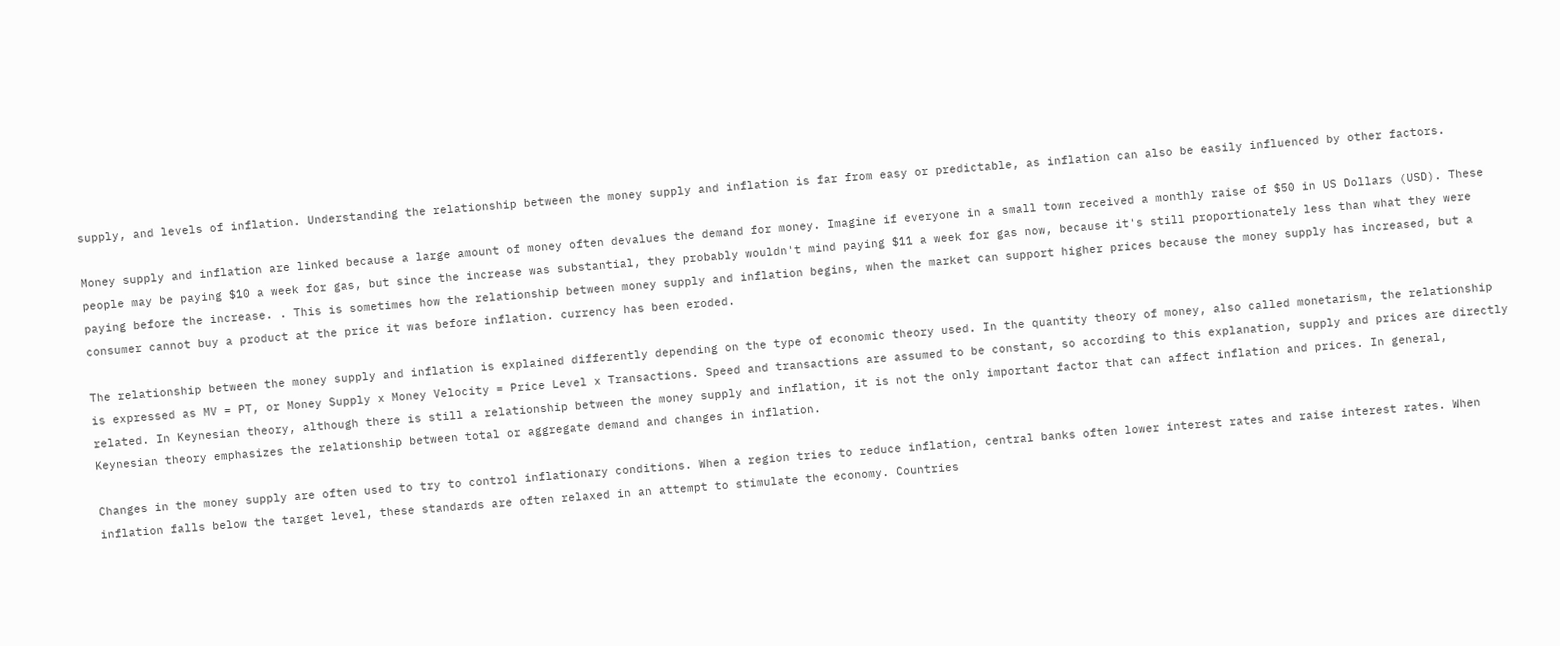supply, and levels of inflation. Understanding the relationship between the money supply and inflation is far from easy or predictable, as inflation can also be easily influenced by other factors.

Money supply and inflation are linked because a large amount of money often devalues the demand for money. Imagine if everyone in a small town received a monthly raise of $50 in US Dollars (USD). These people may be paying $10 a week for gas, but since the increase was substantial, they probably wouldn't mind paying $11 a week for gas now, because it's still proportionately less than what they were paying before the increase. . This is sometimes how the relationship between money supply and inflation begins, when the market can support higher prices because the money supply has increased, but a consumer cannot buy a product at the price it was before inflation. currency has been eroded.

The relationship between the money supply and inflation is explained differently depending on the type of economic theory used. In the quantity theory of money, also called monetarism, the relationship is expressed as MV = PT, or Money Supply x Money Velocity = Price Level x Transactions. Speed and transactions are assumed to be constant, so according to this explanation, supply and prices are directly related. In Keynesian theory, although there is still a relationship between the money supply and inflation, it is not the only important factor that can affect inflation and prices. In general, Keynesian theory emphasizes the relationship between total or aggregate demand and changes in inflation.

Changes in the money supply are often used to try to control inflationary conditions. When a region tries to reduce inflation, central banks often lower interest rates and raise interest rates. When inflation falls below the target level, these standards are often relaxed in an attempt to stimulate the economy. Countries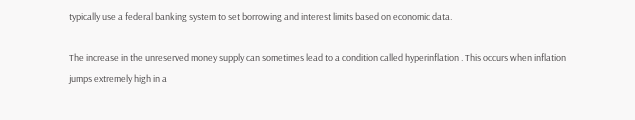typically use a federal banking system to set borrowing and interest limits based on economic data.

The increase in the unreserved money supply can sometimes lead to a condition called hyperinflation . This occurs when inflation jumps extremely high in a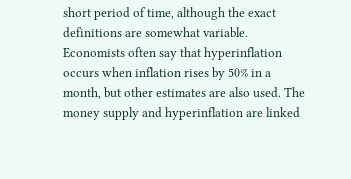short period of time, although the exact definitions are somewhat variable. Economists often say that hyperinflation occurs when inflation rises by 50% in a month, but other estimates are also used. The money supply and hyperinflation are linked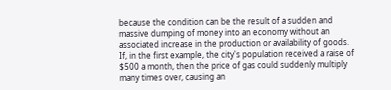because the condition can be the result of a sudden and massive dumping of money into an economy without an associated increase in the production or availability of goods. If, in the first example, the city's population received a raise of $500 a month, then the price of gas could suddenly multiply many times over, causing an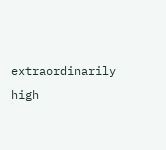extraordinarily high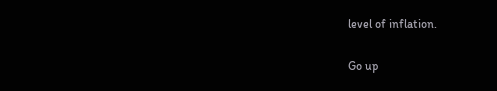level of inflation.

Go up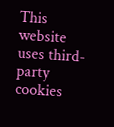This website uses third-party cookies